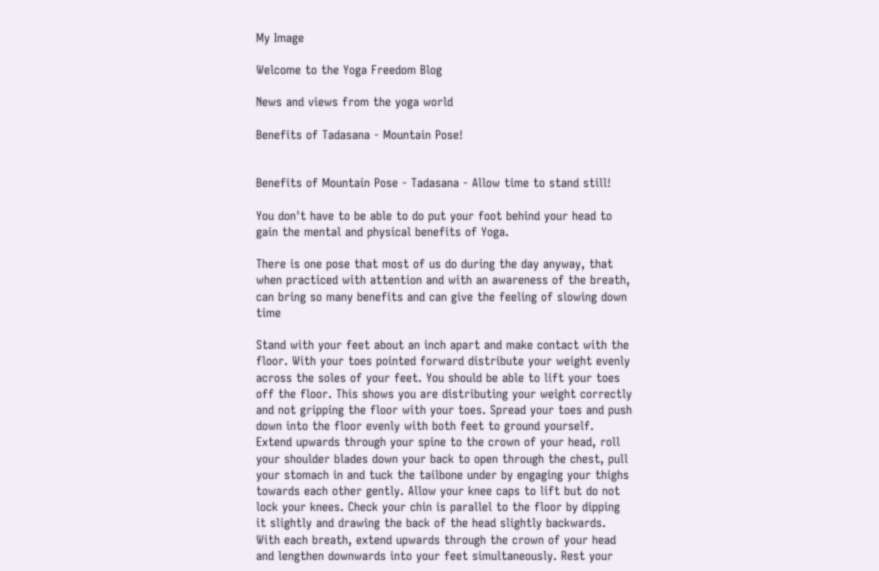My Image

Welcome to the Yoga Freedom Blog

News and views from the yoga world

Benefits of Tadasana - Mountain Pose!


Benefits of Mountain Pose - Tadasana - Allow time to stand still!

You don't have to be able to do put your foot behind your head to gain the mental and physical benefits of Yoga.

There is one pose that most of us do during the day anyway, that when practiced with attention and with an awareness of the breath, can bring so many benefits and can give the feeling of slowing down time

Stand with your feet about an inch apart and make contact with the floor. With your toes pointed forward distribute your weight evenly across the soles of your feet. You should be able to lift your toes off the floor. This shows you are distributing your weight correctly and not gripping the floor with your toes. Spread your toes and push down into the floor evenly with both feet to ground yourself. Extend upwards through your spine to the crown of your head, roll your shoulder blades down your back to open through the chest, pull your stomach in and tuck the tailbone under by engaging your thighs towards each other gently. Allow your knee caps to lift but do not lock your knees. Check your chin is parallel to the floor by dipping it slightly and drawing the back of the head slightly backwards. With each breath, extend upwards through the crown of your head and lengthen downwards into your feet simultaneously. Rest your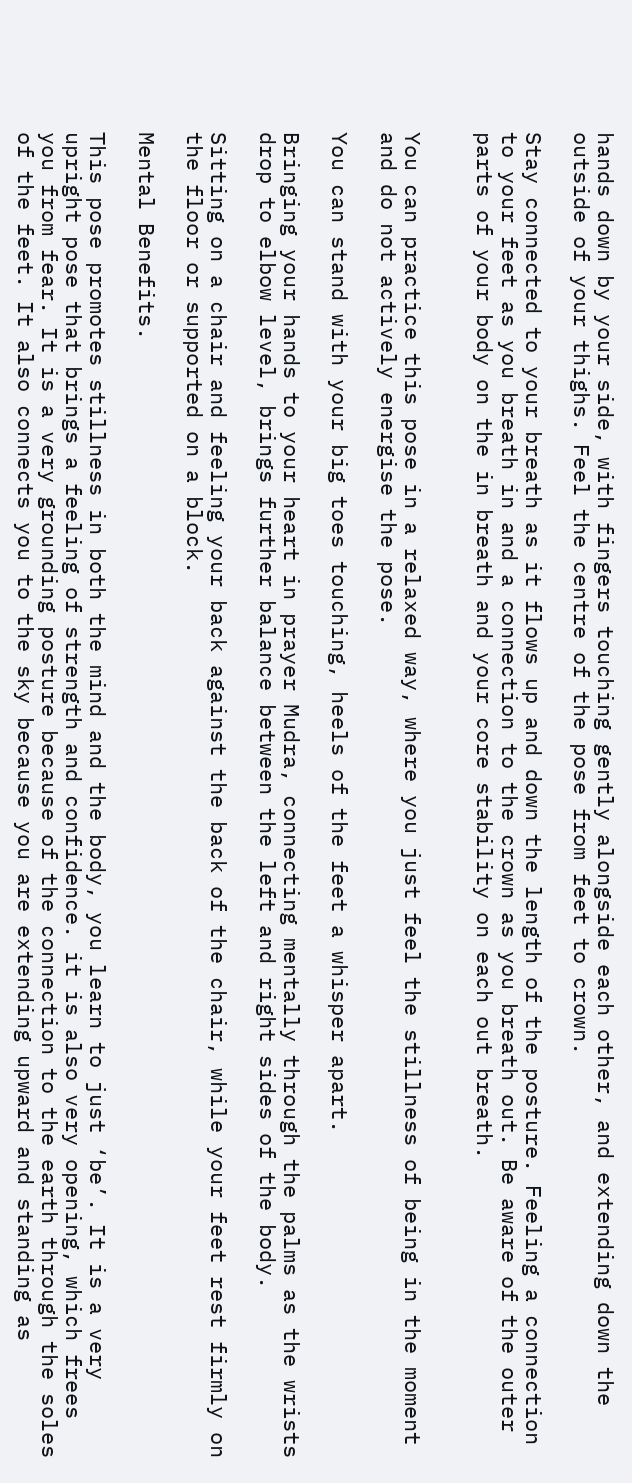hands down by your side, with fingers touching gently alongside each other, and extending down the outside of your thighs. Feel the centre of the pose from feet to crown.

Stay connected to your breath as it flows up and down the length of the posture. Feeling a connection to your feet as you breath in and a connection to the crown as you breath out. Be aware of the outer parts of your body on the in breath and your core stability on each out breath.


You can practice this pose in a relaxed way, where you just feel the stillness of being in the moment and do not actively energise the pose.

You can stand with your big toes touching, heels of the feet a whisper apart.

Bringing your hands to your heart in prayer Mudra, connecting mentally through the palms as the wrists drop to elbow level, brings further balance between the left and right sides of the body.

Sitting on a chair and feeling your back against the back of the chair, while your feet rest firmly on the floor or supported on a block.

Mental Benefits.

This pose promotes stillness in both the mind and the body, you learn to just ‘be’. It is a very upright pose that brings a feeling of strength and confidence. it is also very opening, which frees you from fear. It is a very grounding posture because of the connection to the earth through the soles of the feet. It also connects you to the sky because you are extending upward and standing as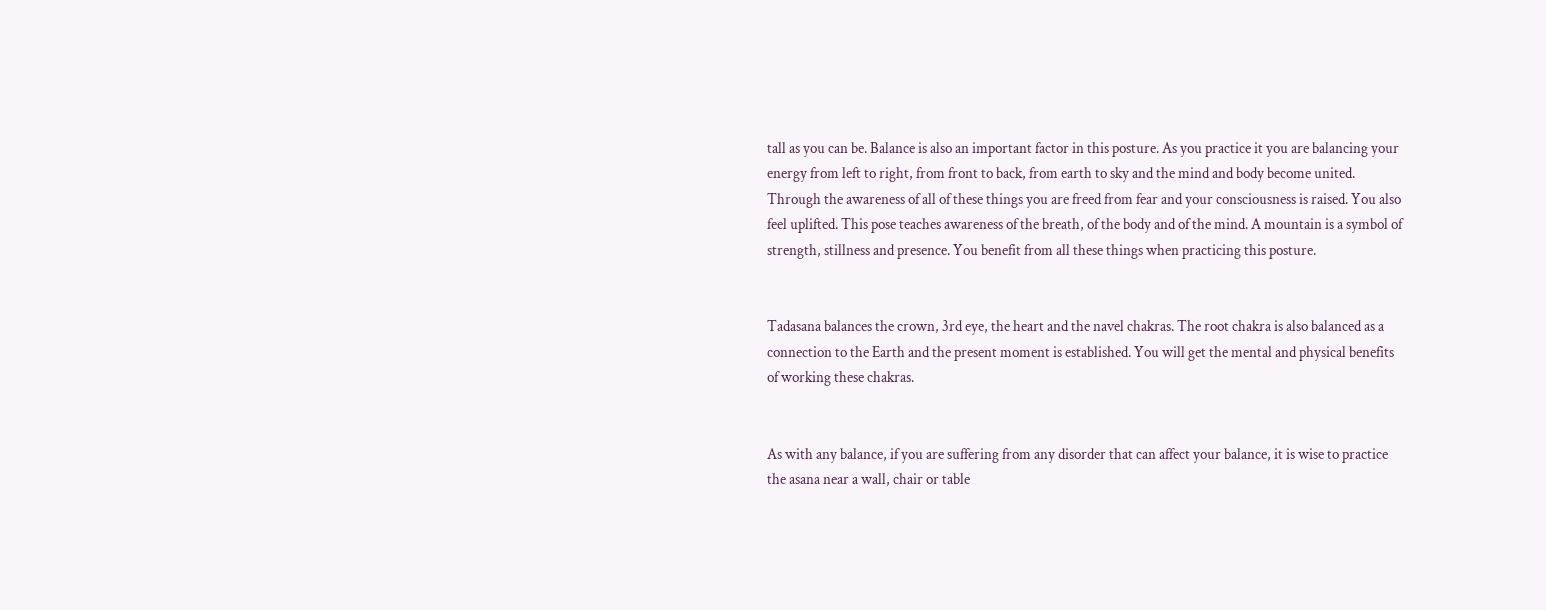tall as you can be. Balance is also an important factor in this posture. As you practice it you are balancing your energy from left to right, from front to back, from earth to sky and the mind and body become united. Through the awareness of all of these things you are freed from fear and your consciousness is raised. You also feel uplifted. This pose teaches awareness of the breath, of the body and of the mind. A mountain is a symbol of strength, stillness and presence. You benefit from all these things when practicing this posture.


Tadasana balances the crown, 3rd eye, the heart and the navel chakras. The root chakra is also balanced as a connection to the Earth and the present moment is established. You will get the mental and physical benefits of working these chakras.


As with any balance, if you are suffering from any disorder that can affect your balance, it is wise to practice the asana near a wall, chair or table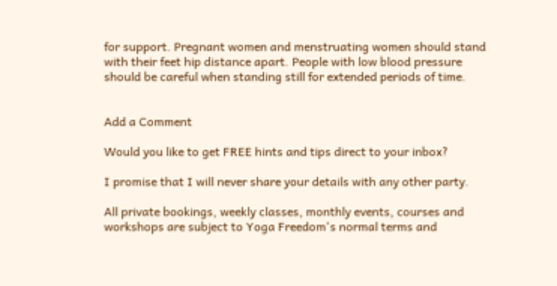for support. Pregnant women and menstruating women should stand with their feet hip distance apart. People with low blood pressure should be careful when standing still for extended periods of time.


Add a Comment

Would you like to get FREE hints and tips direct to your inbox?

I promise that I will never share your details with any other party.

All private bookings, weekly classes, monthly events, courses and workshops are subject to Yoga Freedom's normal terms and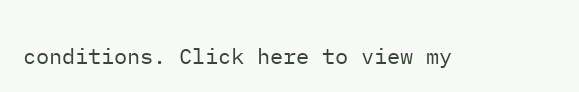conditions. Click here to view my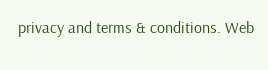privacy and terms & conditions. Web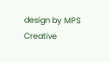design by MPS Creative